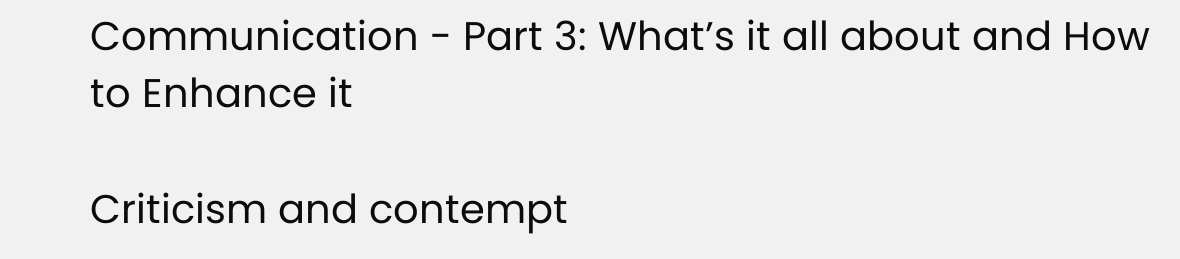Communication - Part 3: What’s it all about and How to Enhance it

Criticism and contempt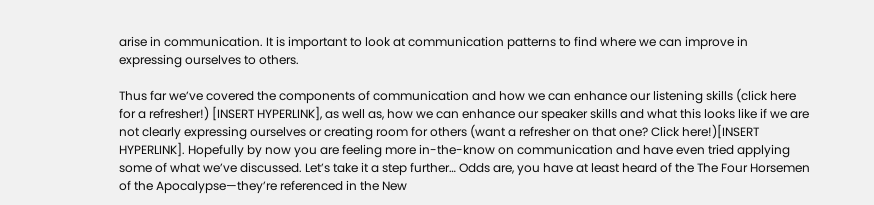arise in communication. It is important to look at communication patterns to find where we can improve in expressing ourselves to others.

Thus far we’ve covered the components of communication and how we can enhance our listening skills (click here for a refresher!) [INSERT HYPERLINK], as well as, how we can enhance our speaker skills and what this looks like if we are not clearly expressing ourselves or creating room for others (want a refresher on that one? Click here!)[INSERT HYPERLINK]. Hopefully by now you are feeling more in-the-know on communication and have even tried applying some of what we’ve discussed. Let’s take it a step further… Odds are, you have at least heard of the The Four Horsemen of the Apocalypse—they’re referenced in the New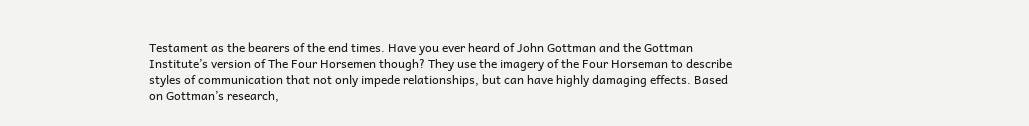Testament as the bearers of the end times. Have you ever heard of John Gottman and the Gottman Institute’s version of The Four Horsemen though? They use the imagery of the Four Horseman to describe styles of communication that not only impede relationships, but can have highly damaging effects. Based on Gottman’s research,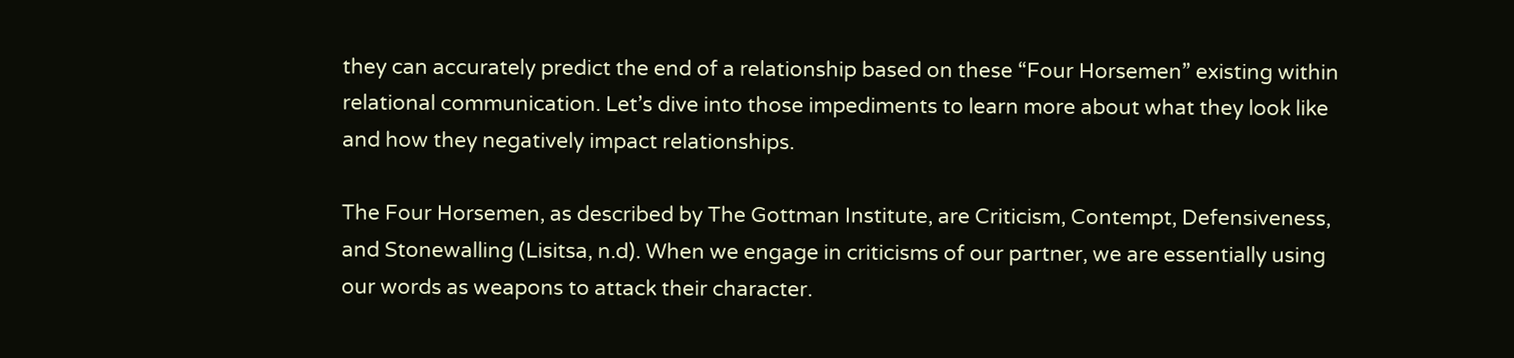they can accurately predict the end of a relationship based on these “Four Horsemen” existing within relational communication. Let’s dive into those impediments to learn more about what they look like and how they negatively impact relationships.

The Four Horsemen, as described by The Gottman Institute, are Criticism, Contempt, Defensiveness, and Stonewalling (Lisitsa, n.d). When we engage in criticisms of our partner, we are essentially using our words as weapons to attack their character.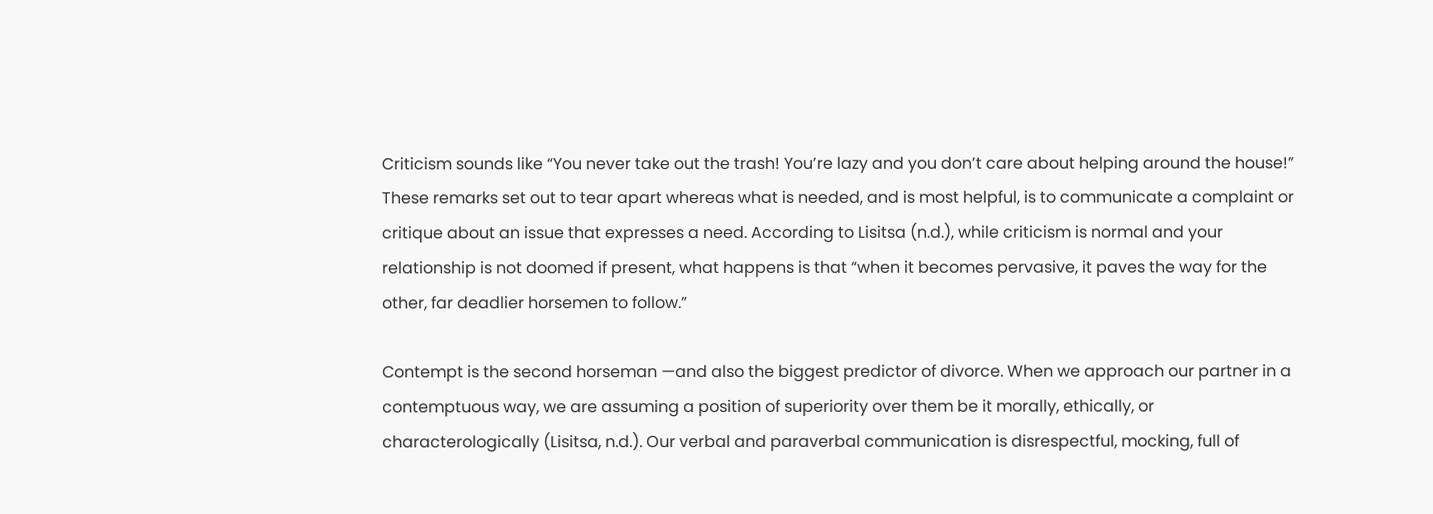Criticism sounds like “You never take out the trash! You’re lazy and you don’t care about helping around the house!” These remarks set out to tear apart whereas what is needed, and is most helpful, is to communicate a complaint or critique about an issue that expresses a need. According to Lisitsa (n.d.), while criticism is normal and your relationship is not doomed if present, what happens is that “when it becomes pervasive, it paves the way for the other, far deadlier horsemen to follow.”

Contempt is the second horseman —and also the biggest predictor of divorce. When we approach our partner in a contemptuous way, we are assuming a position of superiority over them be it morally, ethically, or characterologically (Lisitsa, n.d.). Our verbal and paraverbal communication is disrespectful, mocking, full of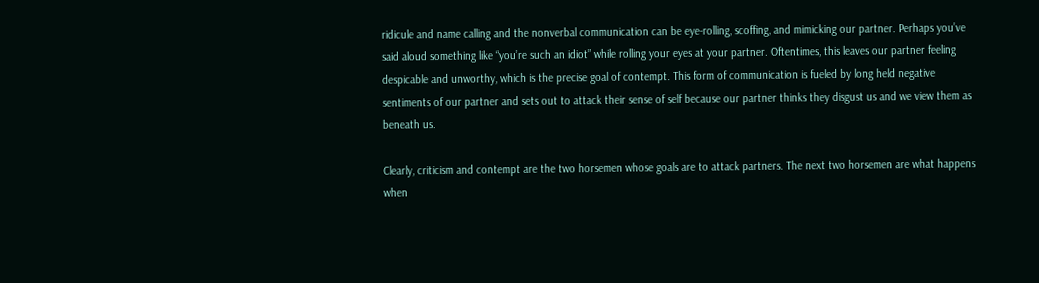ridicule and name calling and the nonverbal communication can be eye-rolling, scoffing, and mimicking our partner. Perhaps you’ve said aloud something like “you’re such an idiot” while rolling your eyes at your partner. Oftentimes, this leaves our partner feeling despicable and unworthy, which is the precise goal of contempt. This form of communication is fueled by long held negative sentiments of our partner and sets out to attack their sense of self because our partner thinks they disgust us and we view them as beneath us.

Clearly, criticism and contempt are the two horsemen whose goals are to attack partners. The next two horsemen are what happens when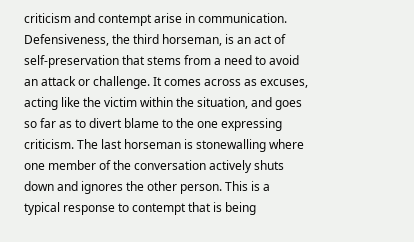criticism and contempt arise in communication. Defensiveness, the third horseman, is an act of self-preservation that stems from a need to avoid an attack or challenge. It comes across as excuses, acting like the victim within the situation, and goes so far as to divert blame to the one expressing criticism. The last horseman is stonewalling where one member of the conversation actively shuts down and ignores the other person. This is a typical response to contempt that is being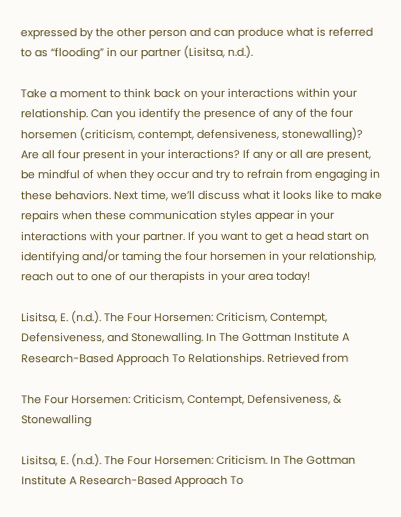expressed by the other person and can produce what is referred to as “flooding” in our partner (Lisitsa, n.d.).

Take a moment to think back on your interactions within your relationship. Can you identify the presence of any of the four horsemen (criticism, contempt, defensiveness, stonewalling)? Are all four present in your interactions? If any or all are present, be mindful of when they occur and try to refrain from engaging in these behaviors. Next time, we’ll discuss what it looks like to make repairs when these communication styles appear in your interactions with your partner. If you want to get a head start on identifying and/or taming the four horsemen in your relationship, reach out to one of our therapists in your area today!

Lisitsa, E. (n.d.). The Four Horsemen: Criticism, Contempt, Defensiveness, and Stonewalling. In The Gottman Institute A Research-Based Approach To Relationships. Retrieved from

The Four Horsemen: Criticism, Contempt, Defensiveness, & Stonewalling

Lisitsa, E. (n.d.). The Four Horsemen: Criticism. In The Gottman Institute A Research-Based Approach To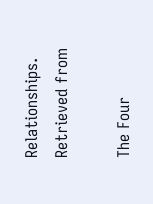Relationships. Retrieved from

The Four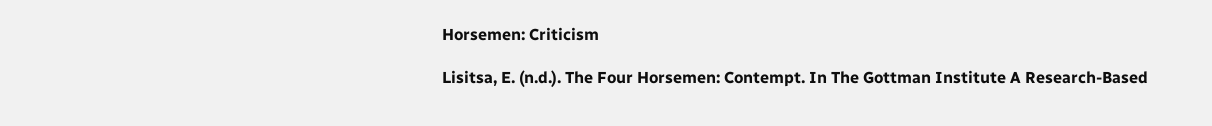Horsemen: Criticism

Lisitsa, E. (n.d.). The Four Horsemen: Contempt. In The Gottman Institute A Research-Based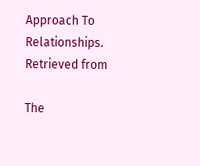Approach To Relationships. Retrieved from

The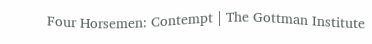Four Horsemen: Contempt | The Gottman Institute